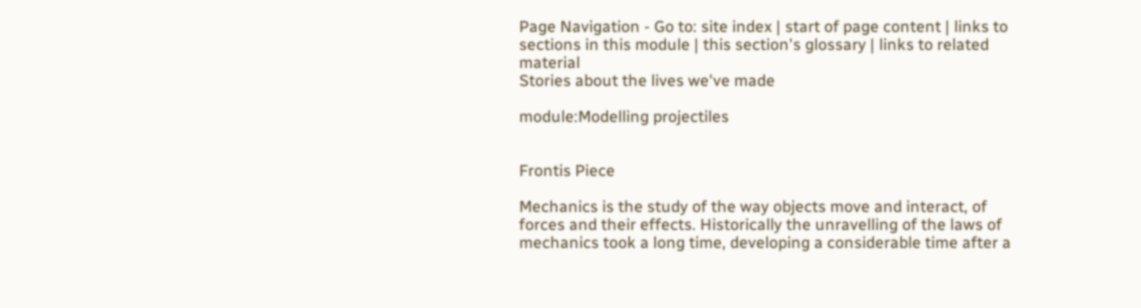Page Navigation - Go to: site index | start of page content | links to sections in this module | this section's glossary | links to related material
Stories about the lives we've made

module:Modelling projectiles


Frontis Piece

Mechanics is the study of the way objects move and interact, of forces and their effects. Historically the unravelling of the laws of mechanics took a long time, developing a considerable time after a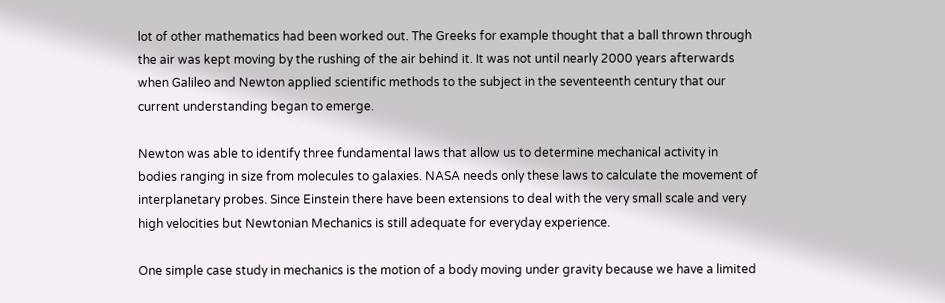lot of other mathematics had been worked out. The Greeks for example thought that a ball thrown through the air was kept moving by the rushing of the air behind it. It was not until nearly 2000 years afterwards when Galileo and Newton applied scientific methods to the subject in the seventeenth century that our current understanding began to emerge.

Newton was able to identify three fundamental laws that allow us to determine mechanical activity in bodies ranging in size from molecules to galaxies. NASA needs only these laws to calculate the movement of interplanetary probes. Since Einstein there have been extensions to deal with the very small scale and very high velocities but Newtonian Mechanics is still adequate for everyday experience.

One simple case study in mechanics is the motion of a body moving under gravity because we have a limited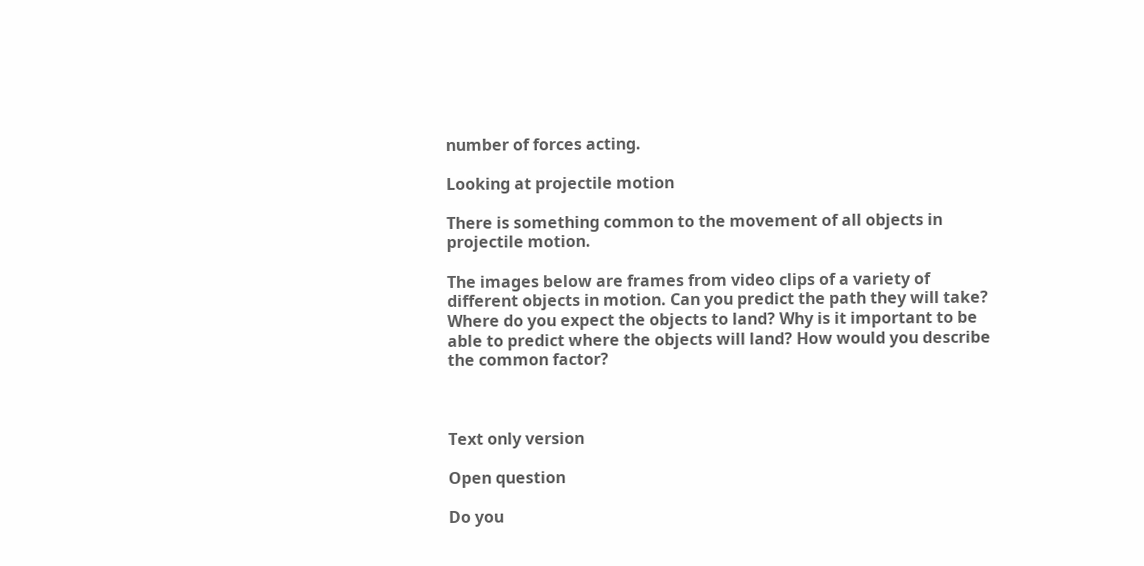number of forces acting.

Looking at projectile motion

There is something common to the movement of all objects in projectile motion.

The images below are frames from video clips of a variety of different objects in motion. Can you predict the path they will take? Where do you expect the objects to land? Why is it important to be able to predict where the objects will land? How would you describe the common factor?



Text only version

Open question

Do you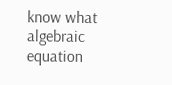know what algebraic equation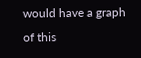would have a graph of this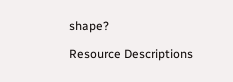shape?

Resource Descriptions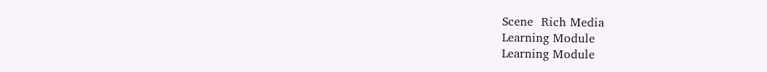Scene  Rich Media
Learning Module
Learning Module